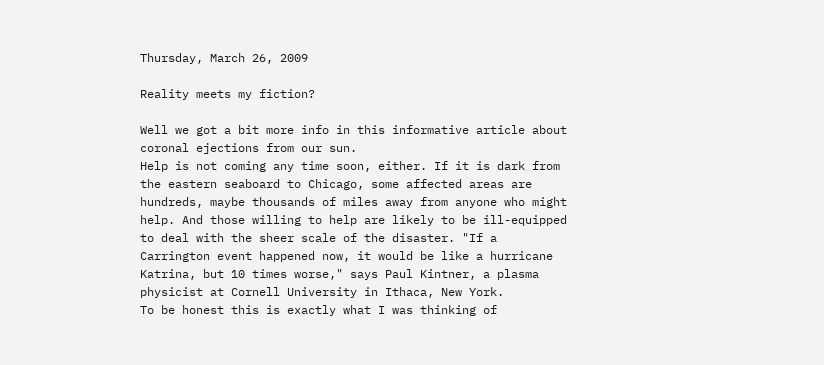Thursday, March 26, 2009

Reality meets my fiction?

Well we got a bit more info in this informative article about coronal ejections from our sun.
Help is not coming any time soon, either. If it is dark from the eastern seaboard to Chicago, some affected areas are hundreds, maybe thousands of miles away from anyone who might help. And those willing to help are likely to be ill-equipped to deal with the sheer scale of the disaster. "If a Carrington event happened now, it would be like a hurricane Katrina, but 10 times worse," says Paul Kintner, a plasma physicist at Cornell University in Ithaca, New York.
To be honest this is exactly what I was thinking of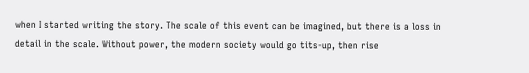when I started writing the story. The scale of this event can be imagined, but there is a loss in detail in the scale. Without power, the modern society would go tits-up, then rise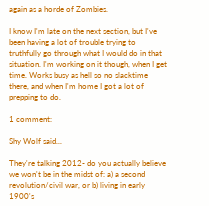again as a horde of Zombies.

I know I'm late on the next section, but I've been having a lot of trouble trying to truthfully go through what I would do in that situation. I'm working on it though, when I get time. Works busy as hell so no slacktime there, and when I'm home I got a lot of prepping to do.

1 comment:

Shy Wolf said...

They're talking 2012- do you actually believe we won't be in the midst of: a) a second revolution/civil war, or b) living in early 1900's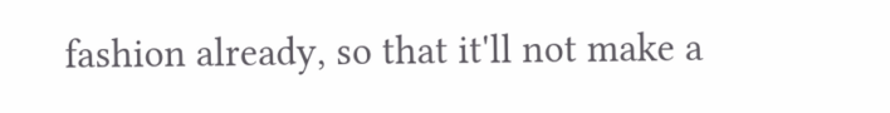fashion already, so that it'll not make a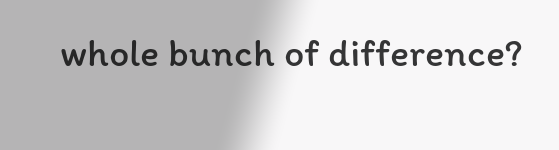whole bunch of difference?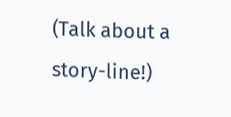(Talk about a story-line!)